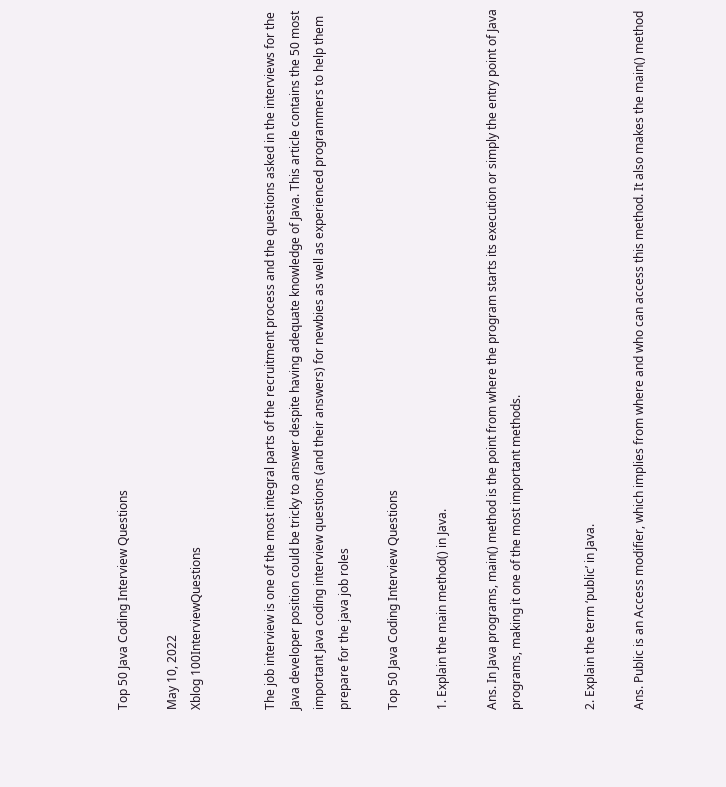Top 50 Java Coding Interview Questions

May 10, 2022
Xblog 100InterviewQuestions


The job interview is one of the most integral parts of the recruitment process and the questions asked in the interviews for the Java developer position could be tricky to answer despite having adequate knowledge of Java. This article contains the 50 most important Java coding interview questions (and their answers) for newbies as well as experienced programmers to help them prepare for the java job roles

Top 50 Java Coding Interview Questions

1. Explain the main method() in Java.

Ans. In Java programs, main() method is the point from where the program starts its execution or simply the entry point of Java programs, making it one of the most important methods.


2. Explain the term ‘public’ in Java.

Ans. Public is an Access modifier, which implies from where and who can access this method. It also makes the main() method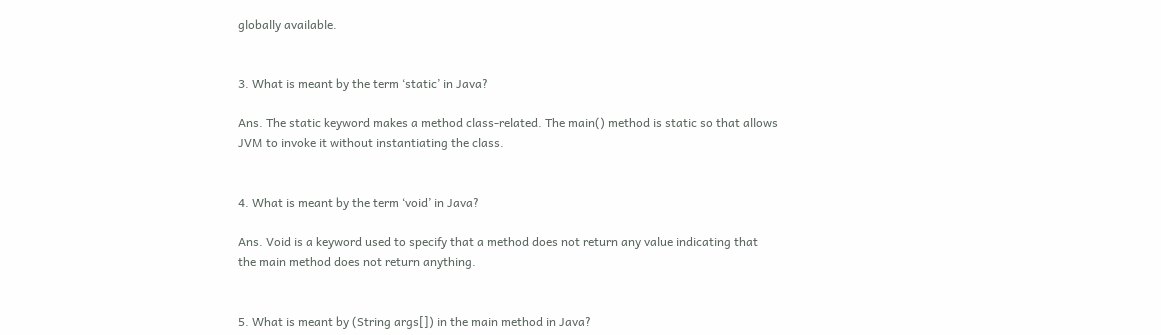globally available.


3. What is meant by the term ‘static’ in Java?

Ans. The static keyword makes a method class-related. The main() method is static so that allows JVM to invoke it without instantiating the class.


4. What is meant by the term ‘void’ in Java?

Ans. Void is a keyword used to specify that a method does not return any value indicating that the main method does not return anything.


5. What is meant by (String args[]) in the main method in Java?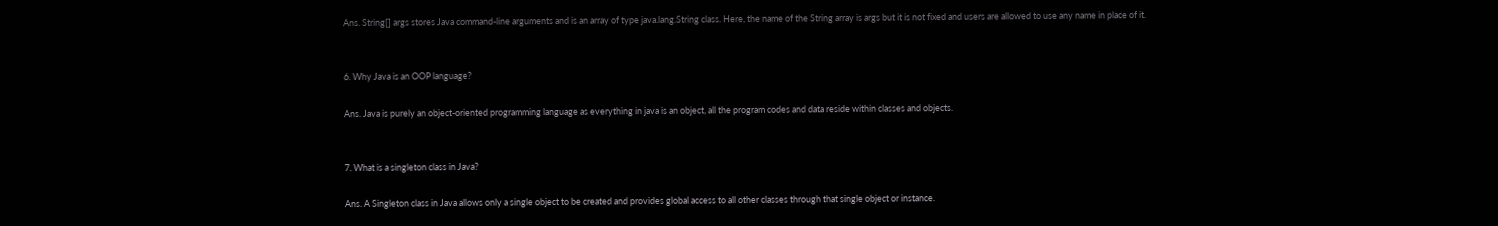Ans. String[] args stores Java command-line arguments and is an array of type java.lang.String class. Here, the name of the String array is args but it is not fixed and users are allowed to use any name in place of it.


6. Why Java is an OOP language?

Ans. Java is purely an object-oriented programming language as everything in java is an object, all the program codes and data reside within classes and objects.


7. What is a singleton class in Java?

Ans. A Singleton class in Java allows only a single object to be created and provides global access to all other classes through that single object or instance.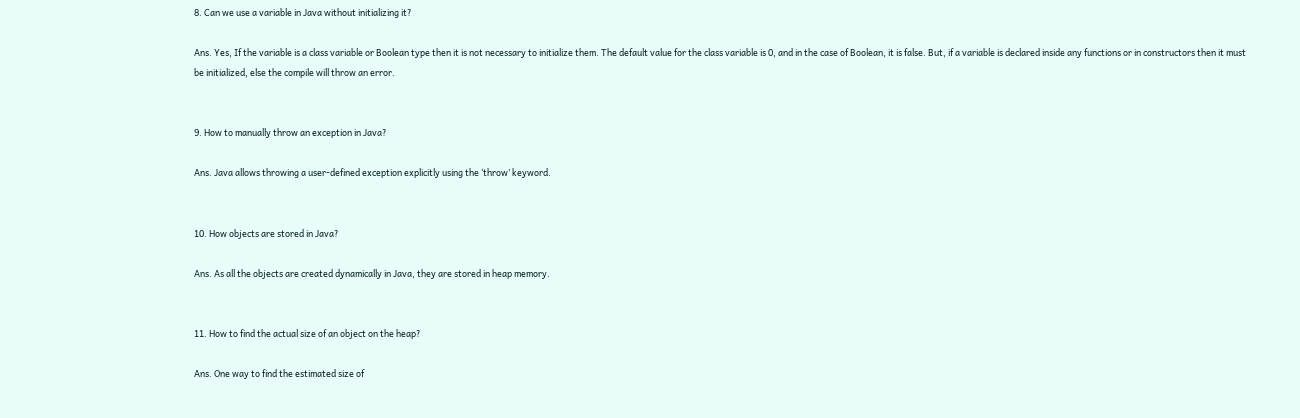8. Can we use a variable in Java without initializing it?

Ans. Yes, If the variable is a class variable or Boolean type then it is not necessary to initialize them. The default value for the class variable is 0, and in the case of Boolean, it is false. But, if a variable is declared inside any functions or in constructors then it must be initialized, else the compile will throw an error.


9. How to manually throw an exception in Java?

Ans. Java allows throwing a user-defined exception explicitly using the ‘throw’ keyword.


10. How objects are stored in Java?

Ans. As all the objects are created dynamically in Java, they are stored in heap memory.


11. How to find the actual size of an object on the heap?

Ans. One way to find the estimated size of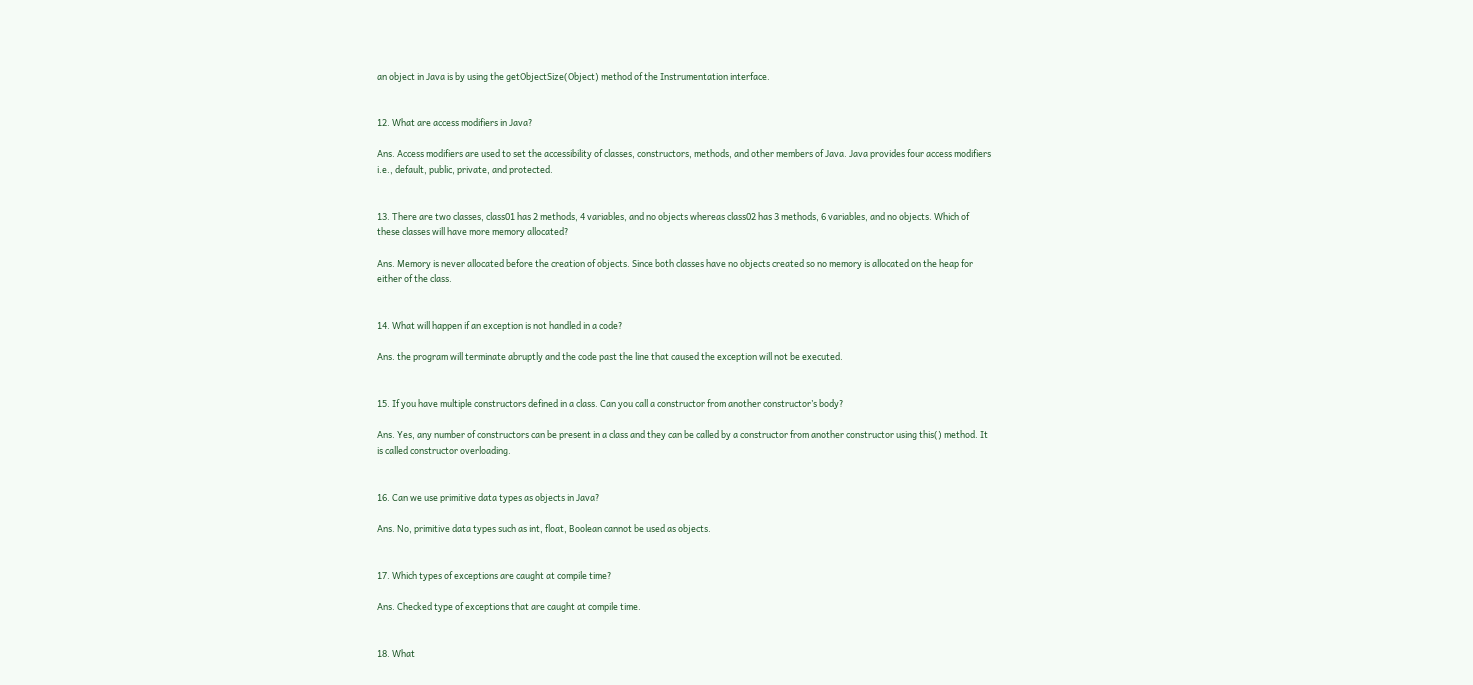an object in Java is by using the getObjectSize(Object) method of the Instrumentation interface.


12. What are access modifiers in Java?

Ans. Access modifiers are used to set the accessibility of classes, constructors, methods, and other members of Java. Java provides four access modifiers i.e., default, public, private, and protected.


13. There are two classes, class01 has 2 methods, 4 variables, and no objects whereas class02 has 3 methods, 6 variables, and no objects. Which of these classes will have more memory allocated?

Ans. Memory is never allocated before the creation of objects. Since both classes have no objects created so no memory is allocated on the heap for either of the class.


14. What will happen if an exception is not handled in a code?

Ans. the program will terminate abruptly and the code past the line that caused the exception will not be executed.


15. If you have multiple constructors defined in a class. Can you call a constructor from another constructor’s body?

Ans. Yes, any number of constructors can be present in a class and they can be called by a constructor from another constructor using this() method. It is called constructor overloading.


16. Can we use primitive data types as objects in Java?

Ans. No, primitive data types such as int, float, Boolean cannot be used as objects.


17. Which types of exceptions are caught at compile time?

Ans. Checked type of exceptions that are caught at compile time.


18. What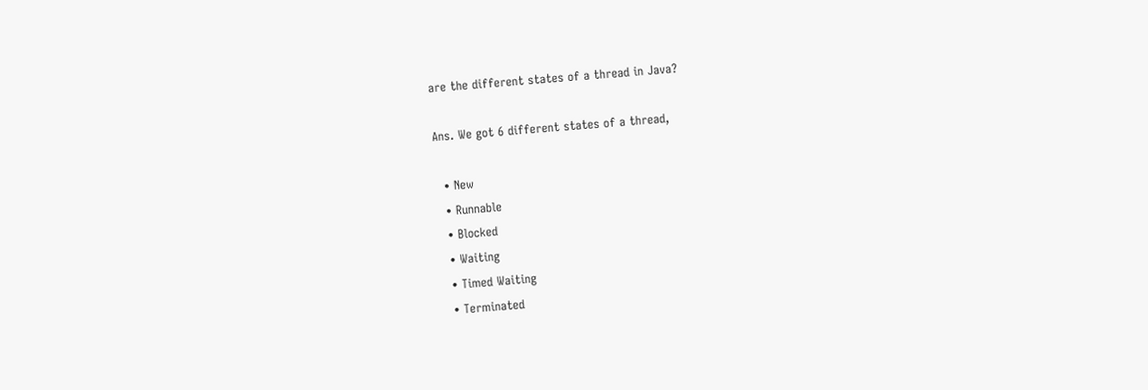are the different states of a thread in Java?

Ans. We got 6 different states of a thread,

  • New
  • Runnable
  • Blocked
  • Waiting
  • Timed Waiting
  • Terminated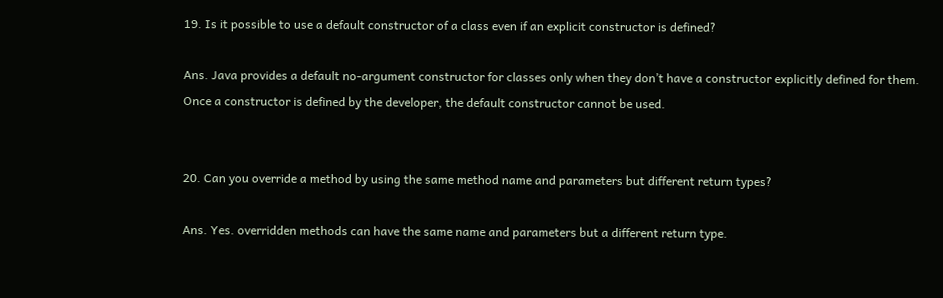19. Is it possible to use a default constructor of a class even if an explicit constructor is defined?

Ans. Java provides a default no-argument constructor for classes only when they don’t have a constructor explicitly defined for them. Once a constructor is defined by the developer, the default constructor cannot be used.


20. Can you override a method by using the same method name and parameters but different return types?

Ans. Yes. overridden methods can have the same name and parameters but a different return type.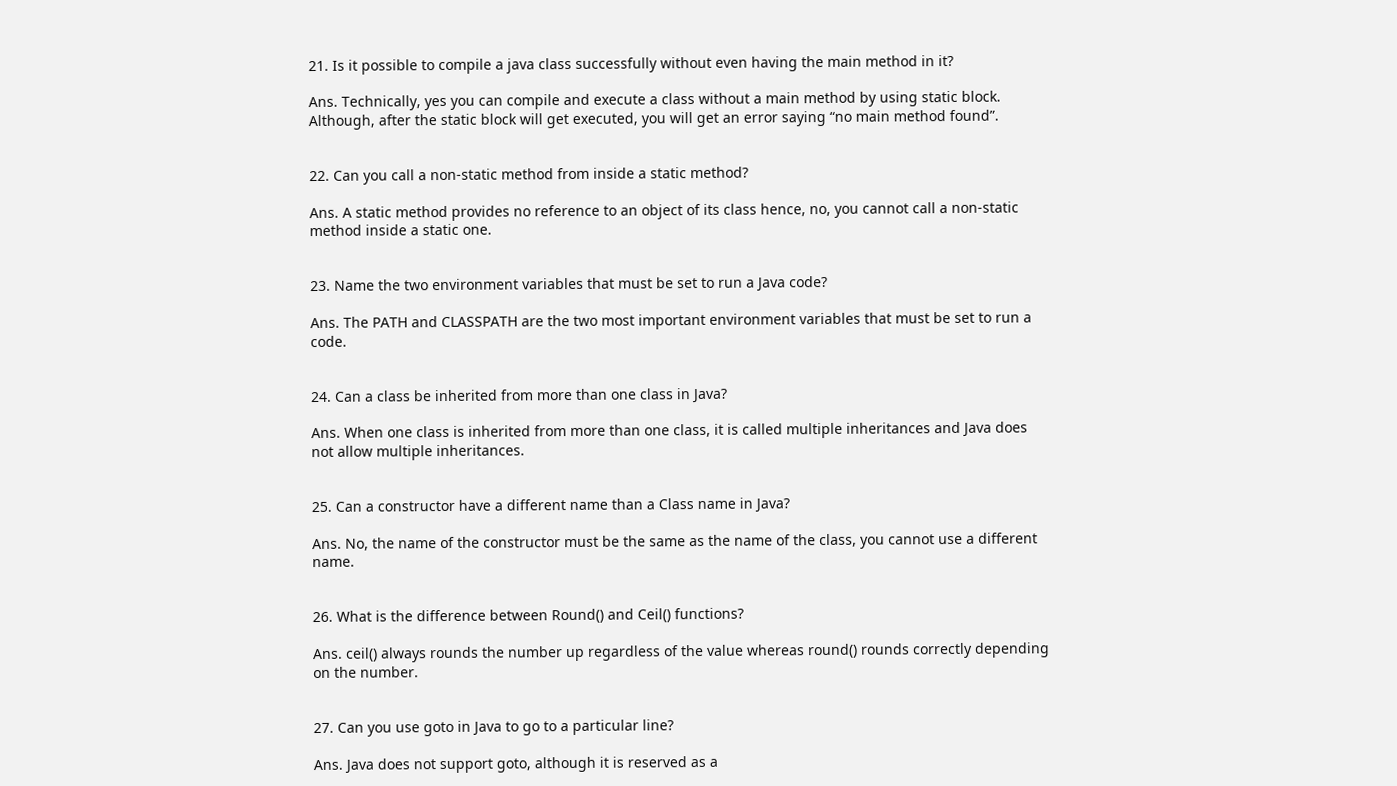21. Is it possible to compile a java class successfully without even having the main method in it?

Ans. Technically, yes you can compile and execute a class without a main method by using static block. Although, after the static block will get executed, you will get an error saying “no main method found”.


22. Can you call a non-static method from inside a static method?

Ans. A static method provides no reference to an object of its class hence, no, you cannot call a non-static method inside a static one.


23. Name the two environment variables that must be set to run a Java code?

Ans. The PATH and CLASSPATH are the two most important environment variables that must be set to run a code.


24. Can a class be inherited from more than one class in Java?

Ans. When one class is inherited from more than one class, it is called multiple inheritances and Java does not allow multiple inheritances.


25. Can a constructor have a different name than a Class name in Java?

Ans. No, the name of the constructor must be the same as the name of the class, you cannot use a different name.


26. What is the difference between Round() and Ceil() functions?

Ans. ceil() always rounds the number up regardless of the value whereas round() rounds correctly depending on the number.


27. Can you use goto in Java to go to a particular line?

Ans. Java does not support goto, although it is reserved as a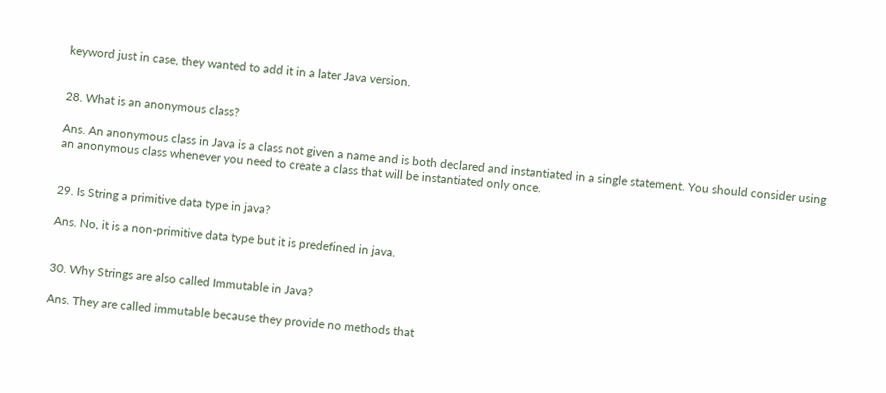keyword just in case, they wanted to add it in a later Java version.


28. What is an anonymous class?

Ans. An anonymous class in Java is a class not given a name and is both declared and instantiated in a single statement. You should consider using an anonymous class whenever you need to create a class that will be instantiated only once.


29. Is String a primitive data type in java?

Ans. No, it is a non-primitive data type but it is predefined in java.


30. Why Strings are also called Immutable in Java?

Ans. They are called immutable because they provide no methods that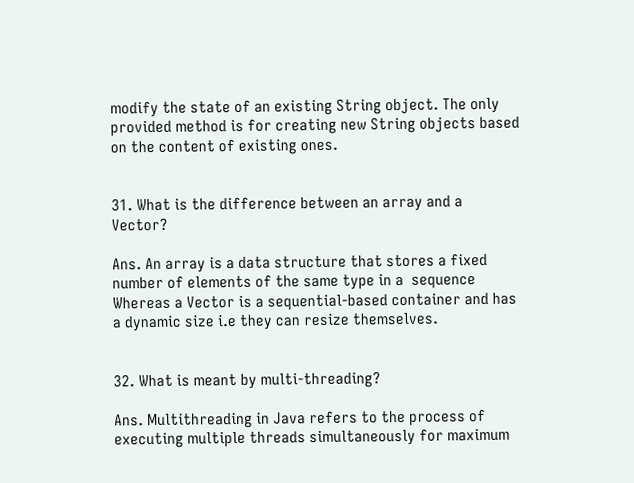modify the state of an existing String object. The only provided method is for creating new String objects based on the content of existing ones.


31. What is the difference between an array and a Vector?

Ans. An array is a data structure that stores a fixed number of elements of the same type in a  sequence Whereas a Vector is a sequential-based container and has a dynamic size i.e they can resize themselves.


32. What is meant by multi-threading?

Ans. Multithreading in Java refers to the process of executing multiple threads simultaneously for maximum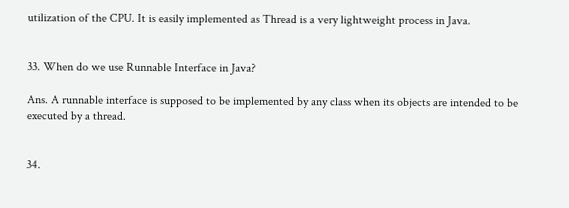utilization of the CPU. It is easily implemented as Thread is a very lightweight process in Java.


33. When do we use Runnable Interface in Java?

Ans. A runnable interface is supposed to be implemented by any class when its objects are intended to be executed by a thread.


34.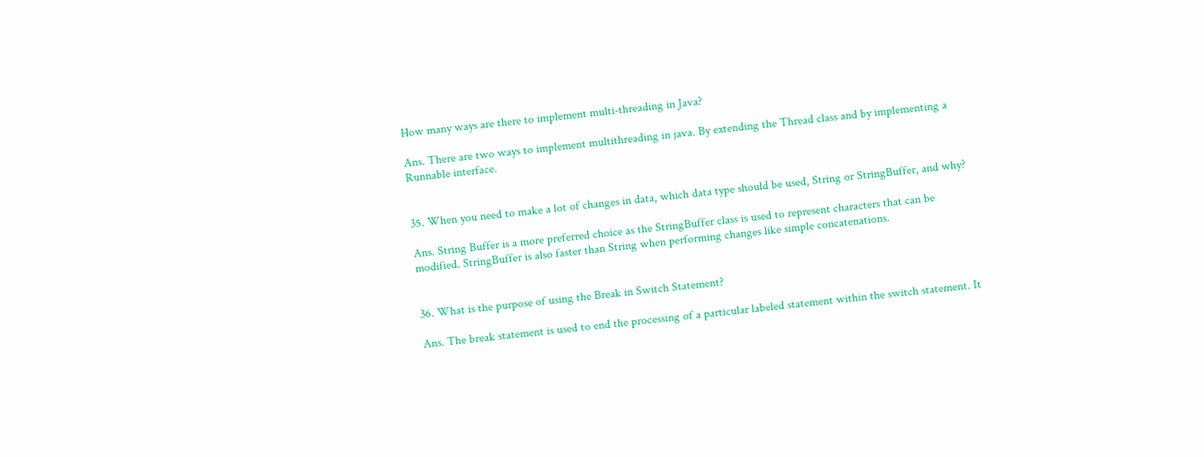How many ways are there to implement multi-threading in Java?

Ans. There are two ways to implement multithreading in java. By extending the Thread class and by implementing a Runnable interface.


35. When you need to make a lot of changes in data, which data type should be used, String or StringBuffer, and why?

Ans. String Buffer is a more preferred choice as the StringBuffer class is used to represent characters that can be modified. StringBuffer is also faster than String when performing changes like simple concatenations.


36. What is the purpose of using the Break in Switch Statement?

Ans. The break statement is used to end the processing of a particular labeled statement within the switch statement. It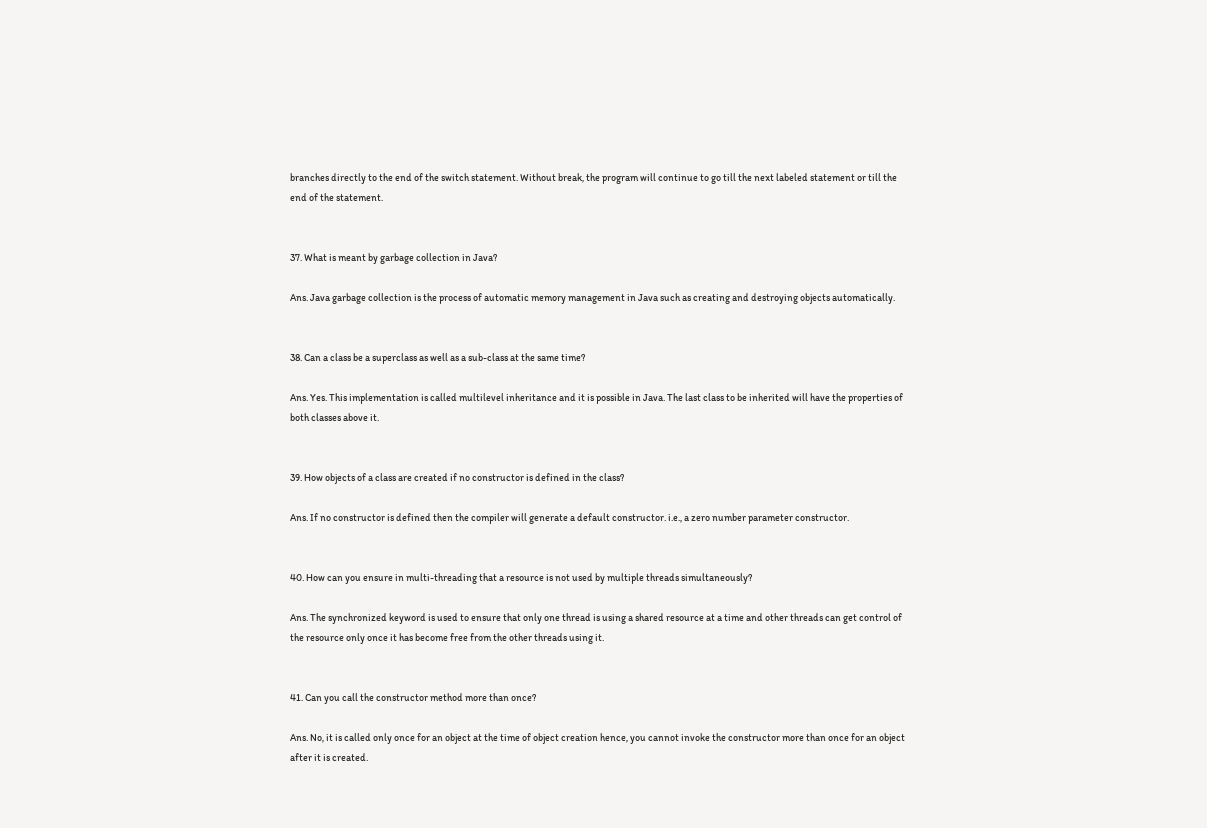branches directly to the end of the switch statement. Without break, the program will continue to go till the next labeled statement or till the end of the statement.


37. What is meant by garbage collection in Java?

Ans. Java garbage collection is the process of automatic memory management in Java such as creating and destroying objects automatically.


38. Can a class be a superclass as well as a sub-class at the same time?

Ans. Yes. This implementation is called multilevel inheritance and it is possible in Java. The last class to be inherited will have the properties of both classes above it.


39. How objects of a class are created if no constructor is defined in the class?

Ans. If no constructor is defined then the compiler will generate a default constructor. i.e., a zero number parameter constructor.


40. How can you ensure in multi-threading that a resource is not used by multiple threads simultaneously?

Ans. The synchronized keyword is used to ensure that only one thread is using a shared resource at a time and other threads can get control of the resource only once it has become free from the other threads using it.


41. Can you call the constructor method more than once?

Ans. No, it is called only once for an object at the time of object creation hence, you cannot invoke the constructor more than once for an object after it is created.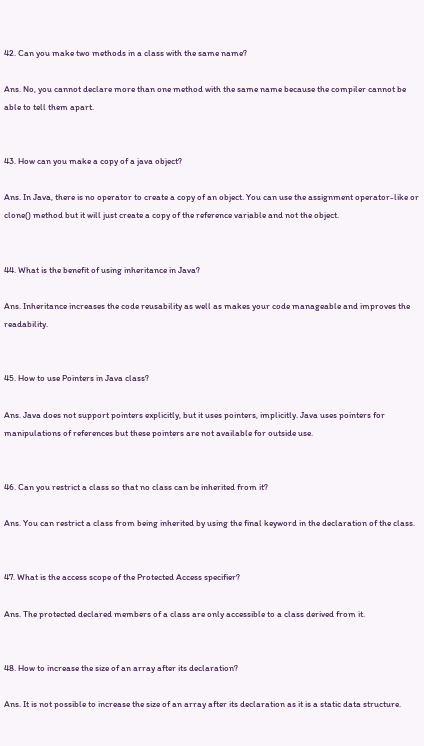42. Can you make two methods in a class with the same name?

Ans. No, you cannot declare more than one method with the same name because the compiler cannot be able to tell them apart.


43. How can you make a copy of a java object?

Ans. In Java, there is no operator to create a copy of an object. You can use the assignment operator-like or clone() method but it will just create a copy of the reference variable and not the object.


44. What is the benefit of using inheritance in Java?

Ans. Inheritance increases the code reusability as well as makes your code manageable and improves the readability.


45. How to use Pointers in Java class?

Ans. Java does not support pointers explicitly, but it uses pointers, implicitly. Java uses pointers for manipulations of references but these pointers are not available for outside use.


46. Can you restrict a class so that no class can be inherited from it?

Ans. You can restrict a class from being inherited by using the final keyword in the declaration of the class.


47. What is the access scope of the Protected Access specifier?

Ans. The protected declared members of a class are only accessible to a class derived from it.


48. How to increase the size of an array after its declaration?

Ans. It is not possible to increase the size of an array after its declaration as it is a static data structure.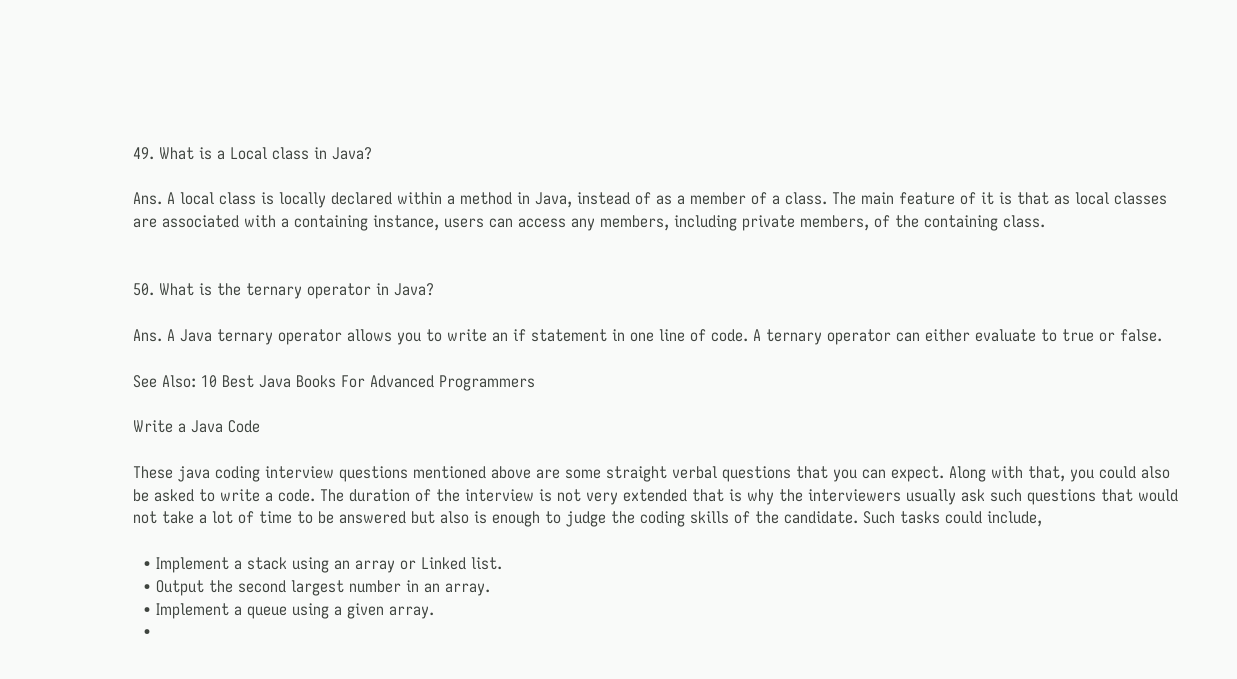49. What is a Local class in Java?

Ans. A local class is locally declared within a method in Java, instead of as a member of a class. The main feature of it is that as local classes are associated with a containing instance, users can access any members, including private members, of the containing class.


50. What is the ternary operator in Java?

Ans. A Java ternary operator allows you to write an if statement in one line of code. A ternary operator can either evaluate to true or false.

See Also: 10 Best Java Books For Advanced Programmers

Write a Java Code

These java coding interview questions mentioned above are some straight verbal questions that you can expect. Along with that, you could also be asked to write a code. The duration of the interview is not very extended that is why the interviewers usually ask such questions that would not take a lot of time to be answered but also is enough to judge the coding skills of the candidate. Such tasks could include,

  • Implement a stack using an array or Linked list.
  • Output the second largest number in an array.
  • Implement a queue using a given array.
  •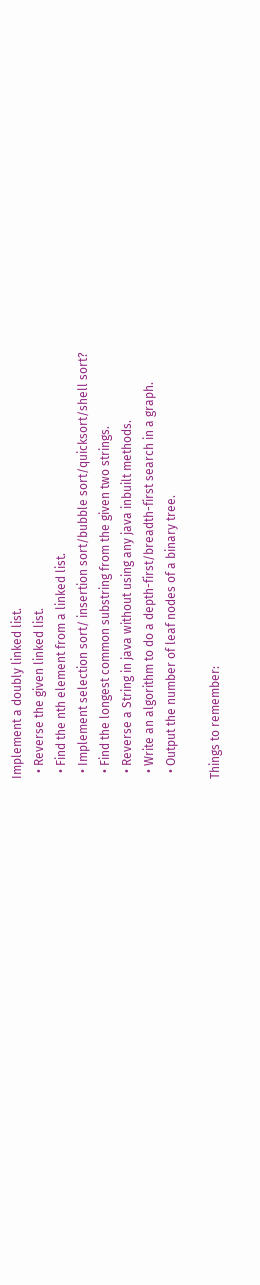Implement a doubly linked list.
  • Reverse the given linked list.
  • Find the nth element from a linked list.
  • Implement selection sort/ insertion sort/bubble sort/quicksort/shell sort?
  • Find the longest common substring from the given two strings.
  • Reverse a String in java without using any java inbuilt methods.
  • Write an algorithm to do a depth-first/breadth-first search in a graph.
  • Output the number of leaf nodes of a binary tree.

Things to remember: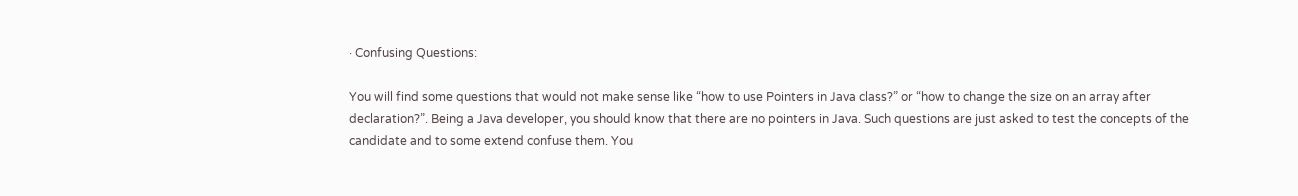· Confusing Questions:

You will find some questions that would not make sense like “how to use Pointers in Java class?” or “how to change the size on an array after declaration?”. Being a Java developer, you should know that there are no pointers in Java. Such questions are just asked to test the concepts of the candidate and to some extend confuse them. You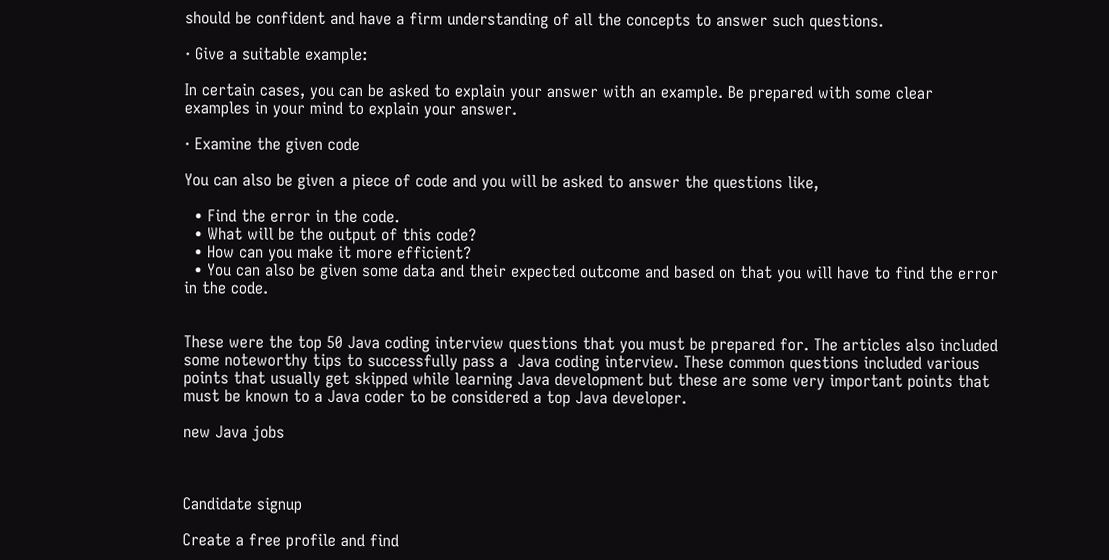should be confident and have a firm understanding of all the concepts to answer such questions.

· Give a suitable example:

In certain cases, you can be asked to explain your answer with an example. Be prepared with some clear examples in your mind to explain your answer.

· Examine the given code

You can also be given a piece of code and you will be asked to answer the questions like,

  • Find the error in the code.
  • What will be the output of this code?
  • How can you make it more efficient?
  • You can also be given some data and their expected outcome and based on that you will have to find the error in the code.


These were the top 50 Java coding interview questions that you must be prepared for. The articles also included some noteworthy tips to successfully pass a  Java coding interview. These common questions included various points that usually get skipped while learning Java development but these are some very important points that must be known to a Java coder to be considered a top Java developer.

new Java jobs



Candidate signup

Create a free profile and find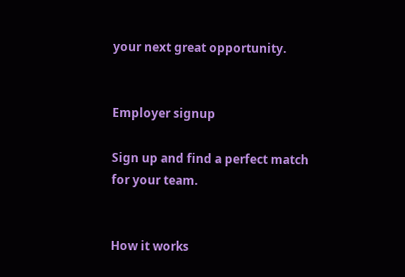your next great opportunity.


Employer signup

Sign up and find a perfect match for your team.


How it works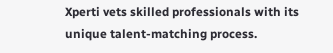Xperti vets skilled professionals with its unique talent-matching process.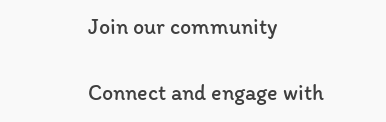Join our community

Connect and engage with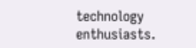technology enthusiasts.